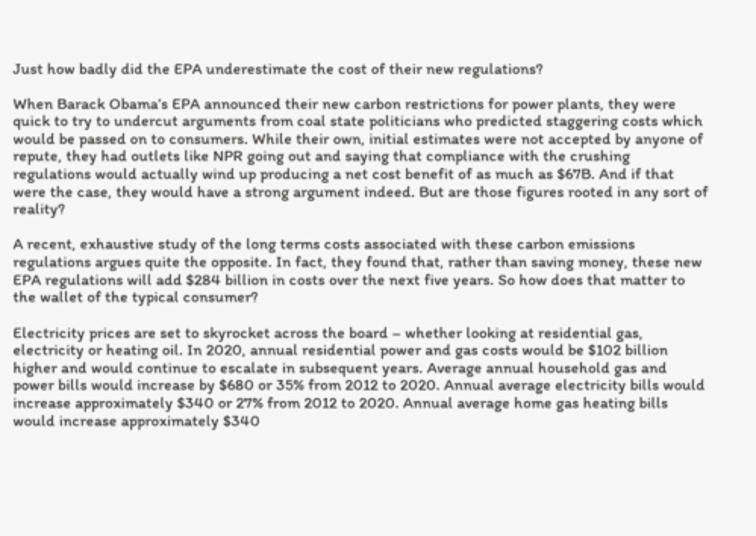Just how badly did the EPA underestimate the cost of their new regulations?

When Barack Obama’s EPA announced their new carbon restrictions for power plants, they were quick to try to undercut arguments from coal state politicians who predicted staggering costs which would be passed on to consumers. While their own, initial estimates were not accepted by anyone of repute, they had outlets like NPR going out and saying that compliance with the crushing regulations would actually wind up producing a net cost benefit of as much as $67B. And if that were the case, they would have a strong argument indeed. But are those figures rooted in any sort of reality?

A recent, exhaustive study of the long terms costs associated with these carbon emissions regulations argues quite the opposite. In fact, they found that, rather than saving money, these new EPA regulations will add $284 billion in costs over the next five years. So how does that matter to the wallet of the typical consumer?

Electricity prices are set to skyrocket across the board – whether looking at residential gas, electricity or heating oil. In 2020, annual residential power and gas costs would be $102 billion higher and would continue to escalate in subsequent years. Average annual household gas and power bills would increase by $680 or 35% from 2012 to 2020. Annual average electricity bills would increase approximately $340 or 27% from 2012 to 2020. Annual average home gas heating bills would increase approximately $340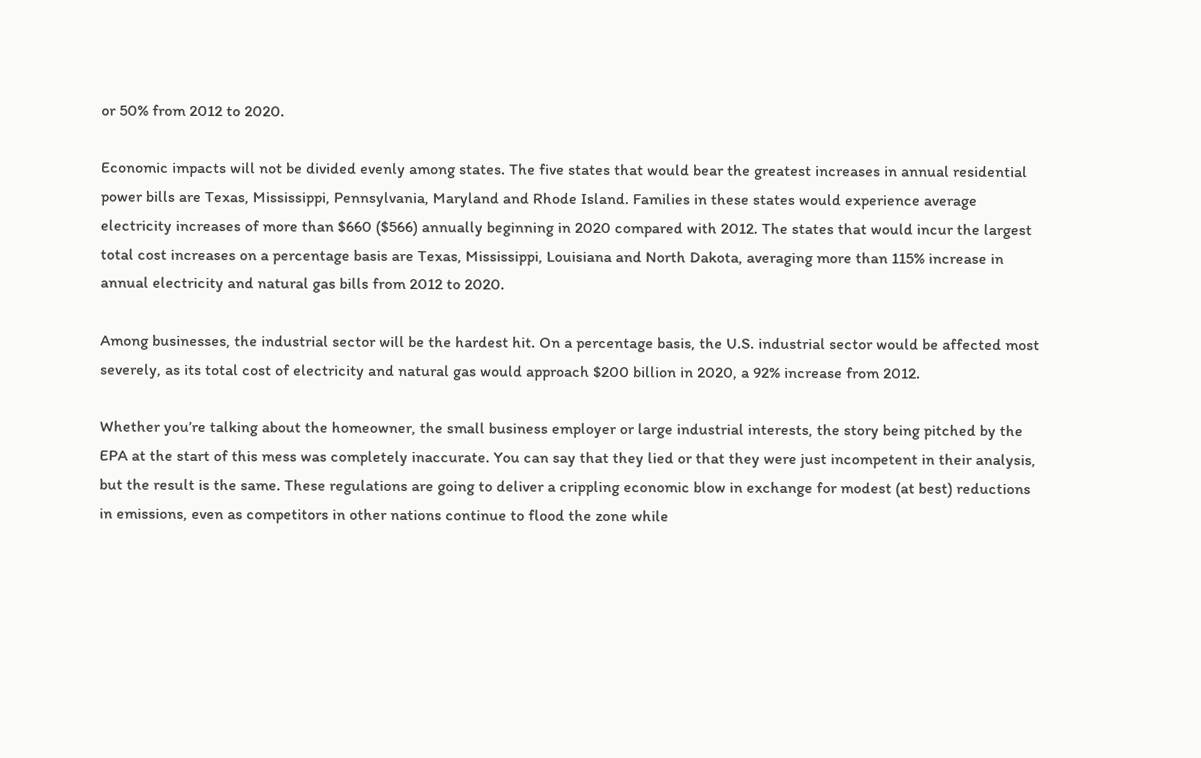or 50% from 2012 to 2020.

Economic impacts will not be divided evenly among states. The five states that would bear the greatest increases in annual residential power bills are Texas, Mississippi, Pennsylvania, Maryland and Rhode Island. Families in these states would experience average electricity increases of more than $660 ($566) annually beginning in 2020 compared with 2012. The states that would incur the largest total cost increases on a percentage basis are Texas, Mississippi, Louisiana and North Dakota, averaging more than 115% increase in annual electricity and natural gas bills from 2012 to 2020.

Among businesses, the industrial sector will be the hardest hit. On a percentage basis, the U.S. industrial sector would be affected most severely, as its total cost of electricity and natural gas would approach $200 billion in 2020, a 92% increase from 2012.

Whether you’re talking about the homeowner, the small business employer or large industrial interests, the story being pitched by the EPA at the start of this mess was completely inaccurate. You can say that they lied or that they were just incompetent in their analysis, but the result is the same. These regulations are going to deliver a crippling economic blow in exchange for modest (at best) reductions in emissions, even as competitors in other nations continue to flood the zone while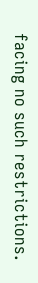facing no such restrictions.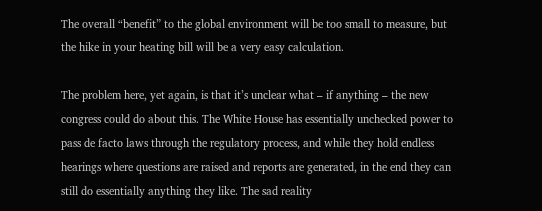The overall “benefit” to the global environment will be too small to measure, but the hike in your heating bill will be a very easy calculation.

The problem here, yet again, is that it’s unclear what – if anything – the new congress could do about this. The White House has essentially unchecked power to pass de facto laws through the regulatory process, and while they hold endless hearings where questions are raised and reports are generated, in the end they can still do essentially anything they like. The sad reality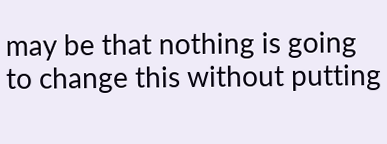may be that nothing is going to change this without putting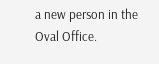a new person in the Oval Office.